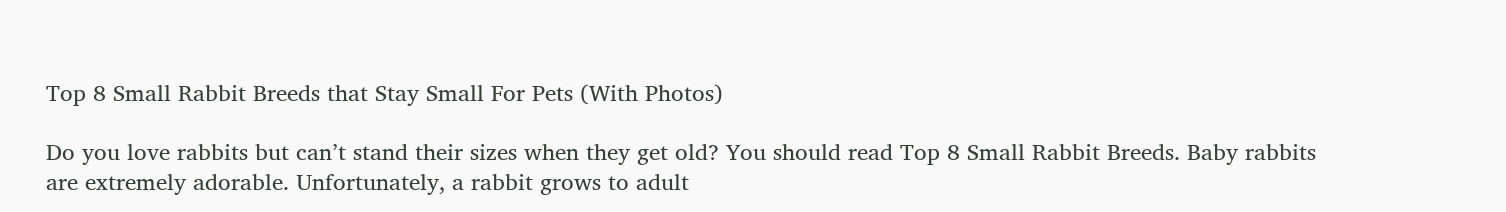Top 8 Small Rabbit Breeds that Stay Small For Pets (With Photos)

Do you love rabbits but can’t stand their sizes when they get old? You should read Top 8 Small Rabbit Breeds. Baby rabbits are extremely adorable. Unfortunately, a rabbit grows to adult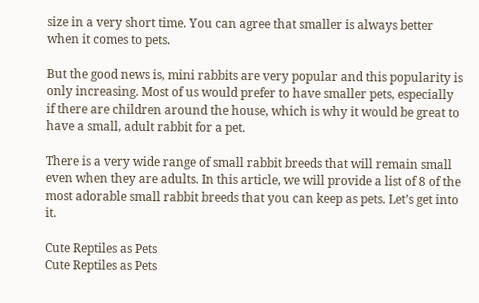size in a very short time. You can agree that smaller is always better when it comes to pets.

But the good news is, mini rabbits are very popular and this popularity is only increasing. Most of us would prefer to have smaller pets, especially if there are children around the house, which is why it would be great to have a small, adult rabbit for a pet.

There is a very wide range of small rabbit breeds that will remain small even when they are adults. In this article, we will provide a list of 8 of the most adorable small rabbit breeds that you can keep as pets. Let’s get into it.

Cute Reptiles as Pets
Cute Reptiles as Pets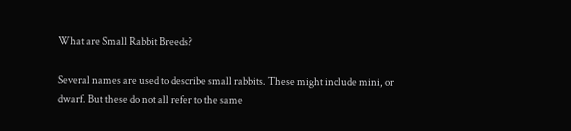What are Small Rabbit Breeds?

Several names are used to describe small rabbits. These might include mini, or dwarf. But these do not all refer to the same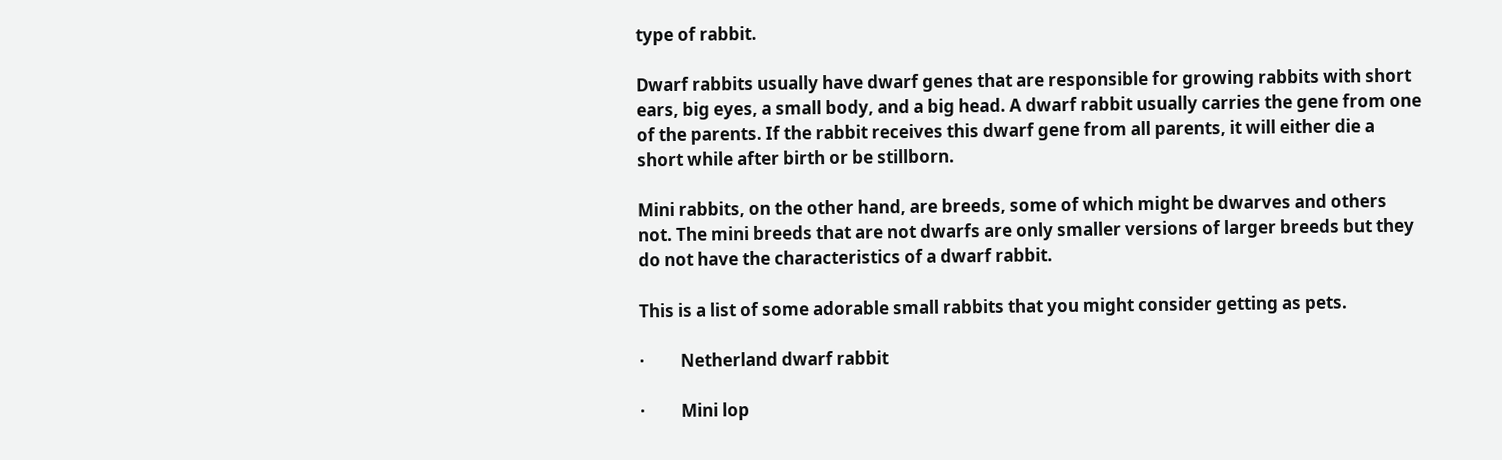type of rabbit.

Dwarf rabbits usually have dwarf genes that are responsible for growing rabbits with short ears, big eyes, a small body, and a big head. A dwarf rabbit usually carries the gene from one of the parents. If the rabbit receives this dwarf gene from all parents, it will either die a short while after birth or be stillborn.

Mini rabbits, on the other hand, are breeds, some of which might be dwarves and others not. The mini breeds that are not dwarfs are only smaller versions of larger breeds but they do not have the characteristics of a dwarf rabbit.

This is a list of some adorable small rabbits that you might consider getting as pets.

·         Netherland dwarf rabbit

·         Mini lop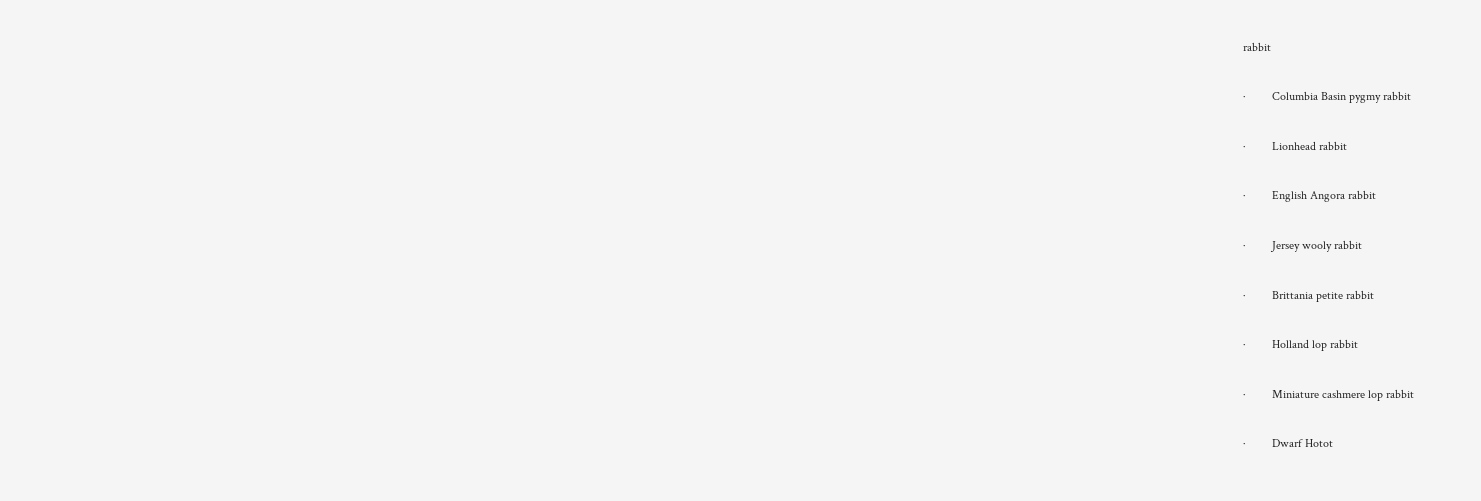rabbit

·         Columbia Basin pygmy rabbit

·         Lionhead rabbit

·         English Angora rabbit

·         Jersey wooly rabbit

·         Brittania petite rabbit

·         Holland lop rabbit

·         Miniature cashmere lop rabbit

·         Dwarf Hotot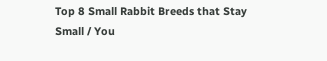Top 8 Small Rabbit Breeds that Stay Small / You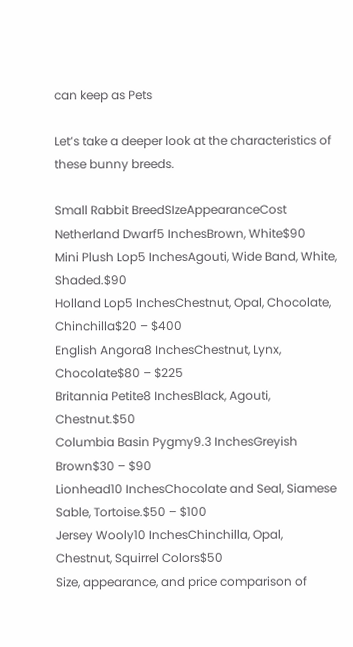can keep as Pets

Let’s take a deeper look at the characteristics of these bunny breeds.

Small Rabbit BreedSIzeAppearanceCost
Netherland Dwarf5 InchesBrown, White$90
Mini Plush Lop5 InchesAgouti, Wide Band, White, Shaded.$90
Holland Lop5 InchesChestnut, Opal, Chocolate, Chinchilla$20 – $400
English Angora8 InchesChestnut, Lynx, Chocolate$80 – $225
Britannia Petite8 InchesBlack, Agouti, Chestnut.$50
Columbia Basin Pygmy9.3 InchesGreyish Brown$30 – $90
Lionhead10 InchesChocolate and Seal, Siamese Sable, Tortoise.$50 – $100
Jersey Wooly10 InchesChinchilla, Opal, Chestnut, Squirrel Colors$50
Size, appearance, and price comparison of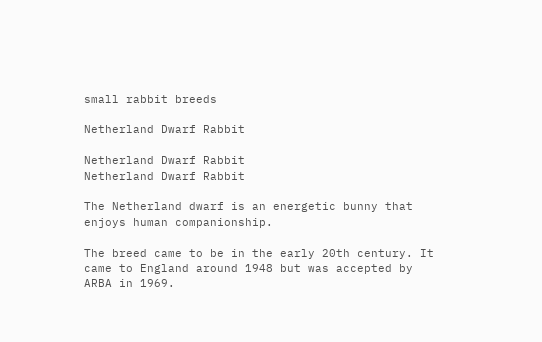small rabbit breeds

Netherland Dwarf Rabbit

Netherland Dwarf Rabbit
Netherland Dwarf Rabbit

The Netherland dwarf is an energetic bunny that enjoys human companionship.

The breed came to be in the early 20th century. It came to England around 1948 but was accepted by ARBA in 1969.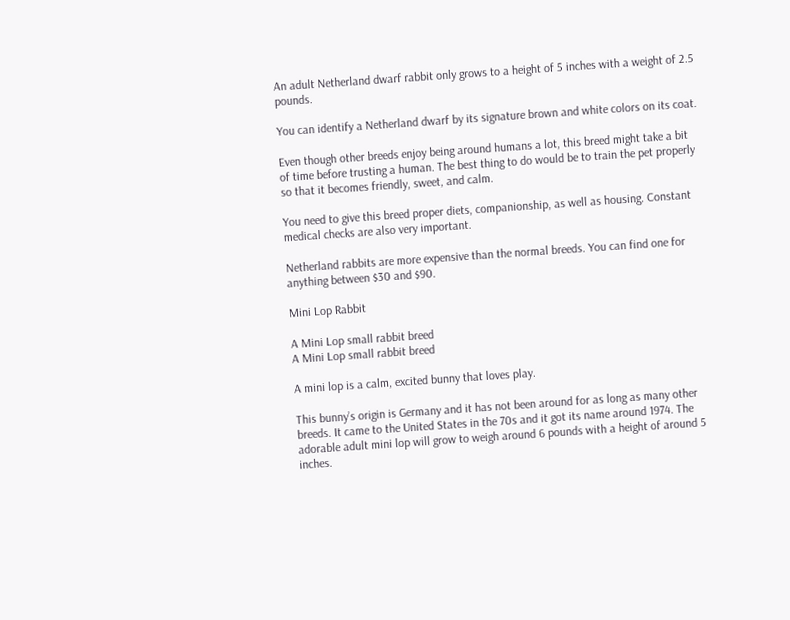An adult Netherland dwarf rabbit only grows to a height of 5 inches with a weight of 2.5 pounds.

You can identify a Netherland dwarf by its signature brown and white colors on its coat.

Even though other breeds enjoy being around humans a lot, this breed might take a bit of time before trusting a human. The best thing to do would be to train the pet properly so that it becomes friendly, sweet, and calm.

You need to give this breed proper diets, companionship, as well as housing. Constant medical checks are also very important.

Netherland rabbits are more expensive than the normal breeds. You can find one for anything between $30 and $90.

Mini Lop Rabbit

A Mini Lop small rabbit breed
A Mini Lop small rabbit breed

A mini lop is a calm, excited bunny that loves play.

This bunny’s origin is Germany and it has not been around for as long as many other breeds. It came to the United States in the 70s and it got its name around 1974. The adorable adult mini lop will grow to weigh around 6 pounds with a height of around 5 inches.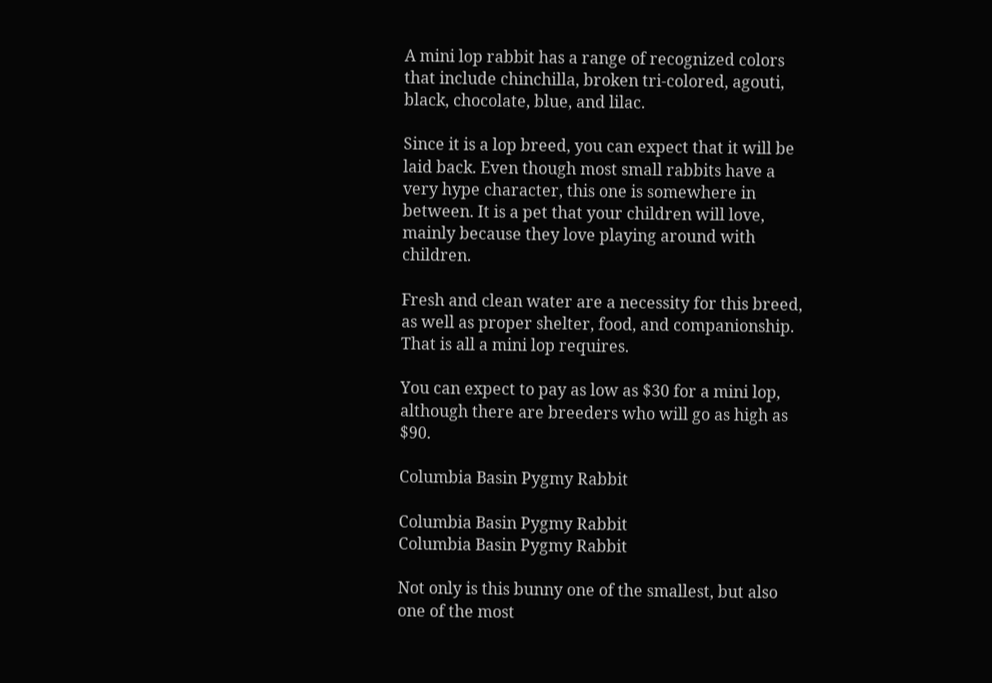A mini lop rabbit has a range of recognized colors that include chinchilla, broken tri-colored, agouti, black, chocolate, blue, and lilac.

Since it is a lop breed, you can expect that it will be laid back. Even though most small rabbits have a very hype character, this one is somewhere in between. It is a pet that your children will love, mainly because they love playing around with children.

Fresh and clean water are a necessity for this breed, as well as proper shelter, food, and companionship. That is all a mini lop requires.

You can expect to pay as low as $30 for a mini lop, although there are breeders who will go as high as $90.

Columbia Basin Pygmy Rabbit

Columbia Basin Pygmy Rabbit
Columbia Basin Pygmy Rabbit

Not only is this bunny one of the smallest, but also one of the most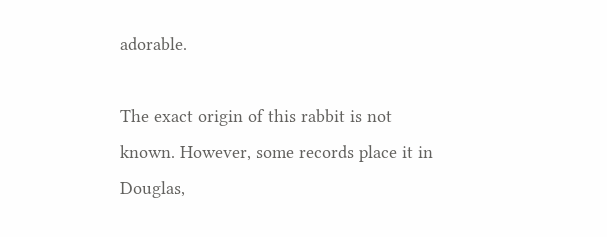adorable.

The exact origin of this rabbit is not known. However, some records place it in Douglas,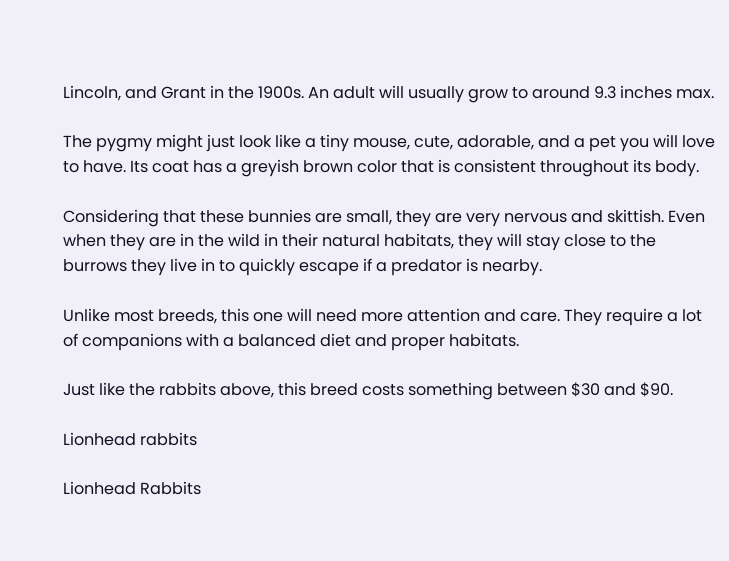Lincoln, and Grant in the 1900s. An adult will usually grow to around 9.3 inches max.

The pygmy might just look like a tiny mouse, cute, adorable, and a pet you will love to have. Its coat has a greyish brown color that is consistent throughout its body.

Considering that these bunnies are small, they are very nervous and skittish. Even when they are in the wild in their natural habitats, they will stay close to the burrows they live in to quickly escape if a predator is nearby.

Unlike most breeds, this one will need more attention and care. They require a lot of companions with a balanced diet and proper habitats.

Just like the rabbits above, this breed costs something between $30 and $90.

Lionhead rabbits

Lionhead Rabbits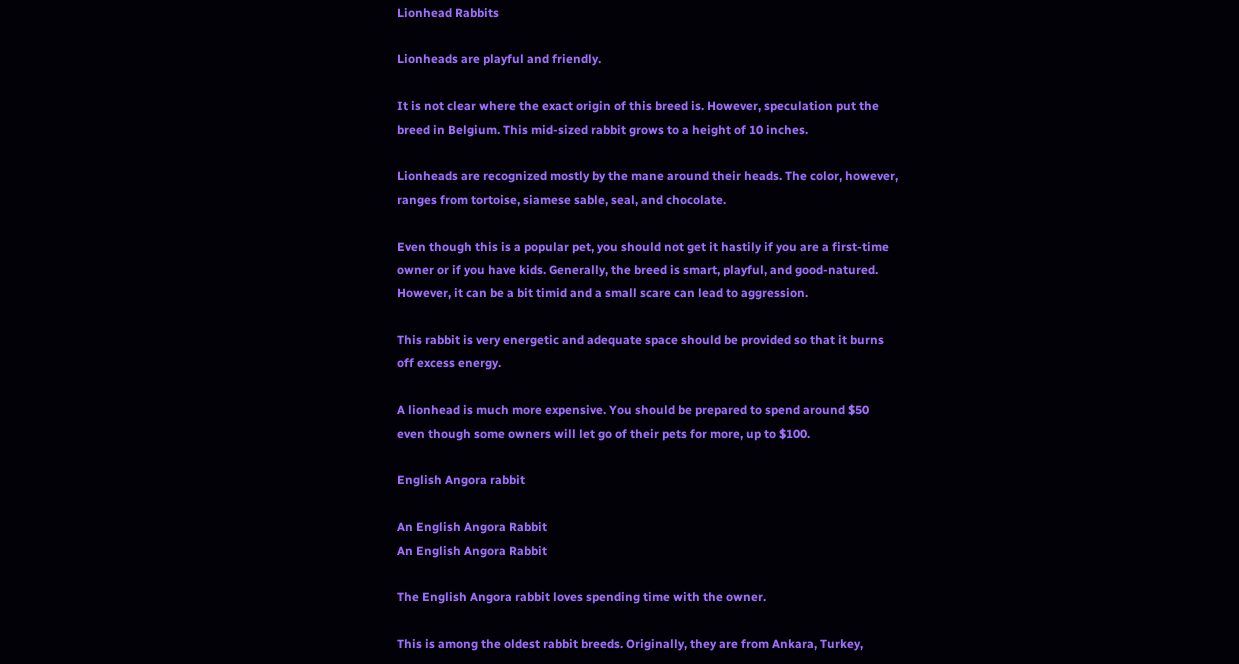Lionhead Rabbits

Lionheads are playful and friendly.

It is not clear where the exact origin of this breed is. However, speculation put the breed in Belgium. This mid-sized rabbit grows to a height of 10 inches.

Lionheads are recognized mostly by the mane around their heads. The color, however, ranges from tortoise, siamese sable, seal, and chocolate.

Even though this is a popular pet, you should not get it hastily if you are a first-time owner or if you have kids. Generally, the breed is smart, playful, and good-natured. However, it can be a bit timid and a small scare can lead to aggression.

This rabbit is very energetic and adequate space should be provided so that it burns off excess energy.

A lionhead is much more expensive. You should be prepared to spend around $50 even though some owners will let go of their pets for more, up to $100.

English Angora rabbit

An English Angora Rabbit
An English Angora Rabbit

The English Angora rabbit loves spending time with the owner.

This is among the oldest rabbit breeds. Originally, they are from Ankara, Turkey,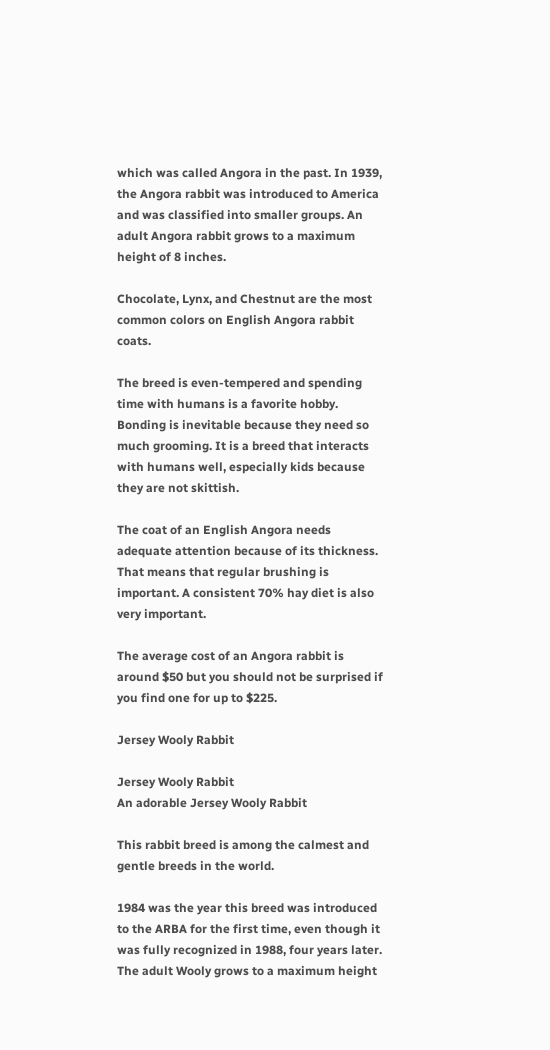which was called Angora in the past. In 1939, the Angora rabbit was introduced to America and was classified into smaller groups. An adult Angora rabbit grows to a maximum height of 8 inches.

Chocolate, Lynx, and Chestnut are the most common colors on English Angora rabbit coats.

The breed is even-tempered and spending time with humans is a favorite hobby. Bonding is inevitable because they need so much grooming. It is a breed that interacts with humans well, especially kids because they are not skittish.

The coat of an English Angora needs adequate attention because of its thickness. That means that regular brushing is important. A consistent 70% hay diet is also very important.

The average cost of an Angora rabbit is around $50 but you should not be surprised if you find one for up to $225.

Jersey Wooly Rabbit

Jersey Wooly Rabbit
An adorable Jersey Wooly Rabbit

This rabbit breed is among the calmest and gentle breeds in the world.

1984 was the year this breed was introduced to the ARBA for the first time, even though it was fully recognized in 1988, four years later. The adult Wooly grows to a maximum height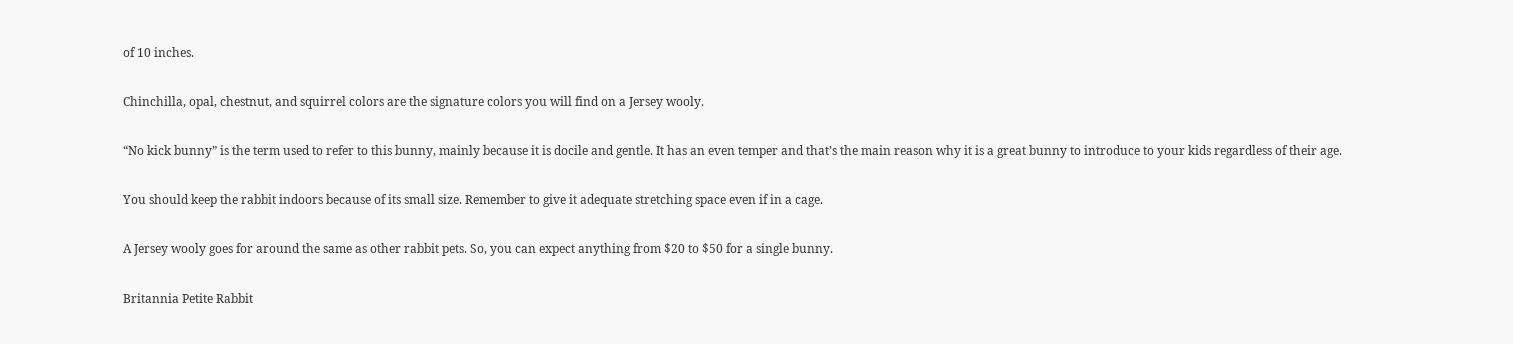of 10 inches.

Chinchilla, opal, chestnut, and squirrel colors are the signature colors you will find on a Jersey wooly.

“No kick bunny” is the term used to refer to this bunny, mainly because it is docile and gentle. It has an even temper and that’s the main reason why it is a great bunny to introduce to your kids regardless of their age.

You should keep the rabbit indoors because of its small size. Remember to give it adequate stretching space even if in a cage.

A Jersey wooly goes for around the same as other rabbit pets. So, you can expect anything from $20 to $50 for a single bunny.

Britannia Petite Rabbit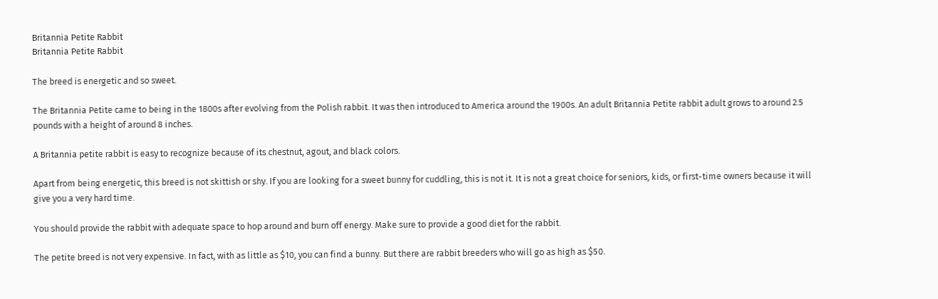Britannia Petite Rabbit
Britannia Petite Rabbit

The breed is energetic and so sweet.

The Britannia Petite came to being in the 1800s after evolving from the Polish rabbit. It was then introduced to America around the 1900s. An adult Britannia Petite rabbit adult grows to around 2.5 pounds with a height of around 8 inches.

A Britannia petite rabbit is easy to recognize because of its chestnut, agout, and black colors.

Apart from being energetic, this breed is not skittish or shy. If you are looking for a sweet bunny for cuddling, this is not it. It is not a great choice for seniors, kids, or first-time owners because it will give you a very hard time.

You should provide the rabbit with adequate space to hop around and burn off energy. Make sure to provide a good diet for the rabbit.

The petite breed is not very expensive. In fact, with as little as $10, you can find a bunny. But there are rabbit breeders who will go as high as $50.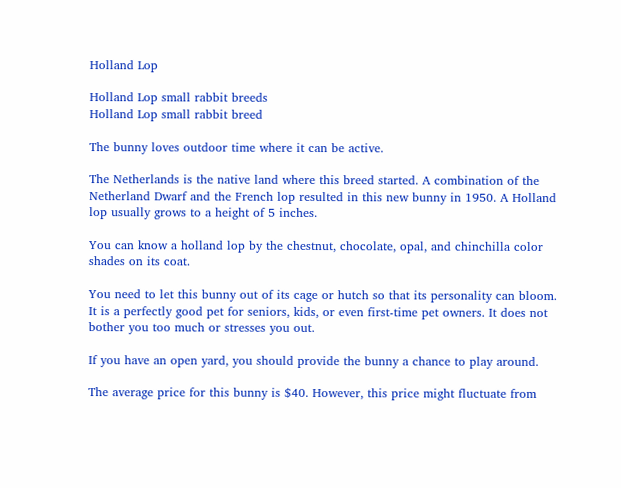Holland Lop

Holland Lop small rabbit breeds
Holland Lop small rabbit breed

The bunny loves outdoor time where it can be active.

The Netherlands is the native land where this breed started. A combination of the Netherland Dwarf and the French lop resulted in this new bunny in 1950. A Holland lop usually grows to a height of 5 inches.

You can know a holland lop by the chestnut, chocolate, opal, and chinchilla color shades on its coat.

You need to let this bunny out of its cage or hutch so that its personality can bloom. It is a perfectly good pet for seniors, kids, or even first-time pet owners. It does not bother you too much or stresses you out.

If you have an open yard, you should provide the bunny a chance to play around.

The average price for this bunny is $40. However, this price might fluctuate from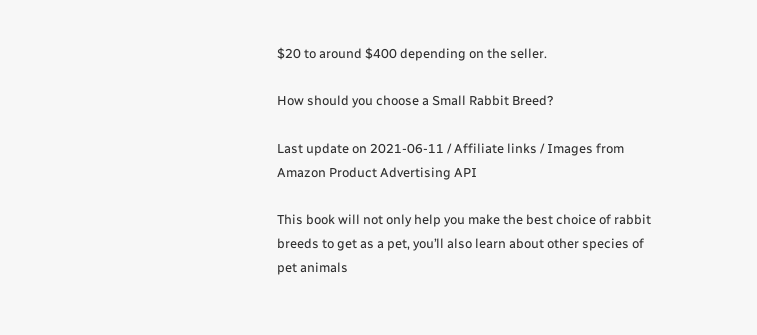$20 to around $400 depending on the seller.

How should you choose a Small Rabbit Breed?

Last update on 2021-06-11 / Affiliate links / Images from Amazon Product Advertising API

This book will not only help you make the best choice of rabbit breeds to get as a pet, you’ll also learn about other species of pet animals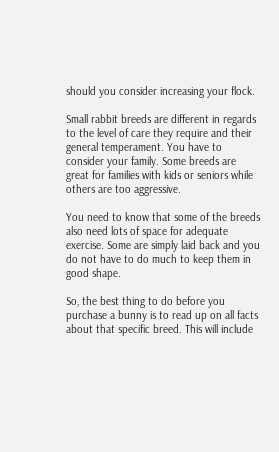should you consider increasing your flock.

Small rabbit breeds are different in regards to the level of care they require and their general temperament. You have to consider your family. Some breeds are great for families with kids or seniors while others are too aggressive.

You need to know that some of the breeds also need lots of space for adequate exercise. Some are simply laid back and you do not have to do much to keep them in good shape.

So, the best thing to do before you purchase a bunny is to read up on all facts about that specific breed. This will include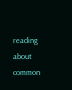reading about common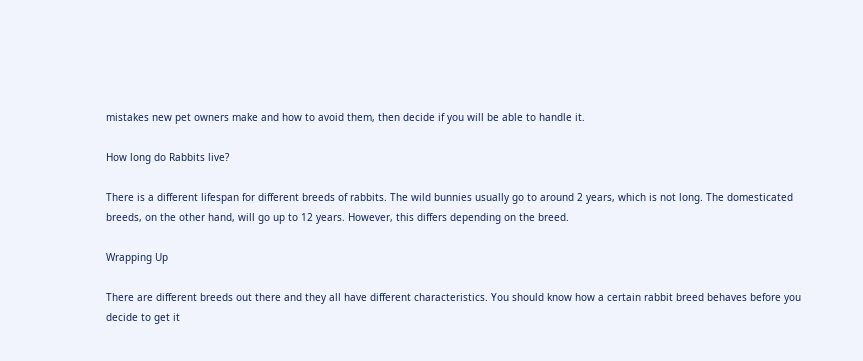mistakes new pet owners make and how to avoid them, then decide if you will be able to handle it.

How long do Rabbits live?

There is a different lifespan for different breeds of rabbits. The wild bunnies usually go to around 2 years, which is not long. The domesticated breeds, on the other hand, will go up to 12 years. However, this differs depending on the breed.

Wrapping Up

There are different breeds out there and they all have different characteristics. You should know how a certain rabbit breed behaves before you decide to get it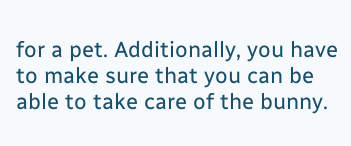for a pet. Additionally, you have to make sure that you can be able to take care of the bunny.